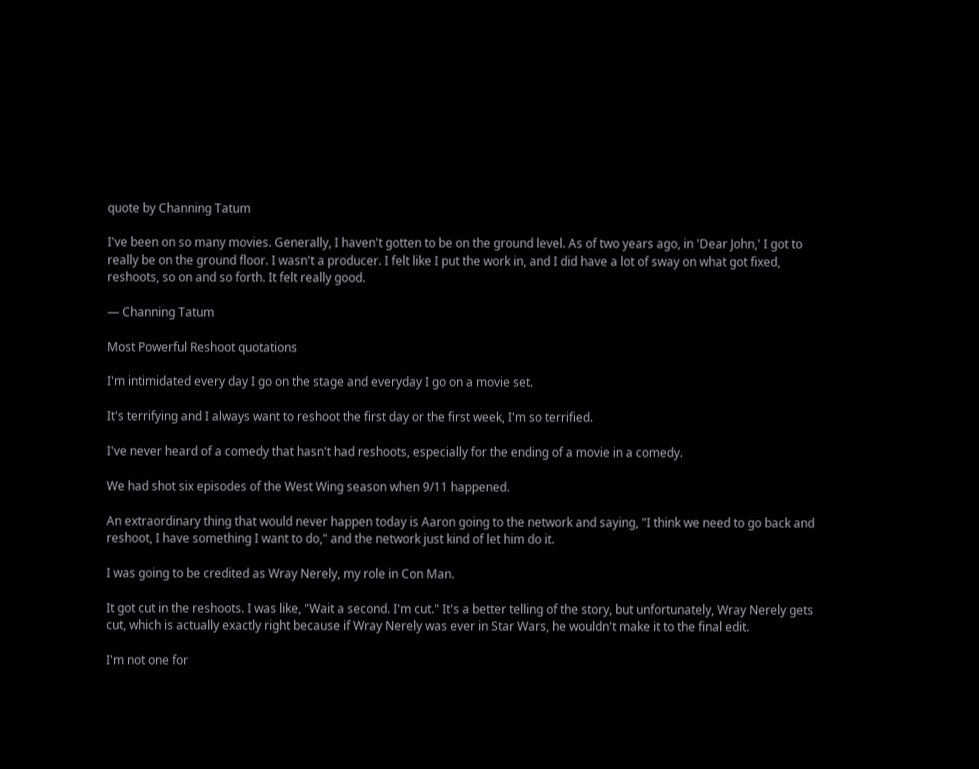quote by Channing Tatum

I've been on so many movies. Generally, I haven't gotten to be on the ground level. As of two years ago, in 'Dear John,' I got to really be on the ground floor. I wasn't a producer. I felt like I put the work in, and I did have a lot of sway on what got fixed, reshoots, so on and so forth. It felt really good.

— Channing Tatum

Most Powerful Reshoot quotations

I'm intimidated every day I go on the stage and everyday I go on a movie set.

It's terrifying and I always want to reshoot the first day or the first week, I'm so terrified.

I've never heard of a comedy that hasn't had reshoots, especially for the ending of a movie in a comedy.

We had shot six episodes of the West Wing season when 9/11 happened.

An extraordinary thing that would never happen today is Aaron going to the network and saying, "I think we need to go back and reshoot, I have something I want to do," and the network just kind of let him do it.

I was going to be credited as Wray Nerely, my role in Con Man.

It got cut in the reshoots. I was like, "Wait a second. I'm cut." It's a better telling of the story, but unfortunately, Wray Nerely gets cut, which is actually exactly right because if Wray Nerely was ever in Star Wars, he wouldn't make it to the final edit.

I'm not one for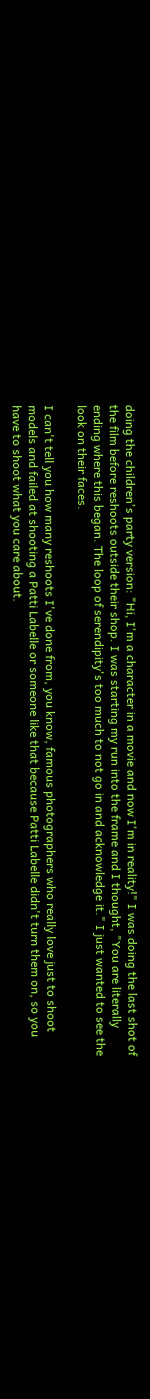doing the children's party version: "Hi, I'm a character in a movie and now I'm in reality!" I was doing the last shot of the film before reshoots outside their shop. I was starting my run into the frame and I thought, "You are literally ending where this began. The loop of serendipity's too much to not go in and acknowledge it." I just wanted to see the look on their faces.

I can't tell you how many reshoots I've done from, you know, famous photographers who really love just to shoot models and failed at shooting a Patti Labelle or someone like that because Patti Labelle didn't turn them on, so you have to shoot what you care about.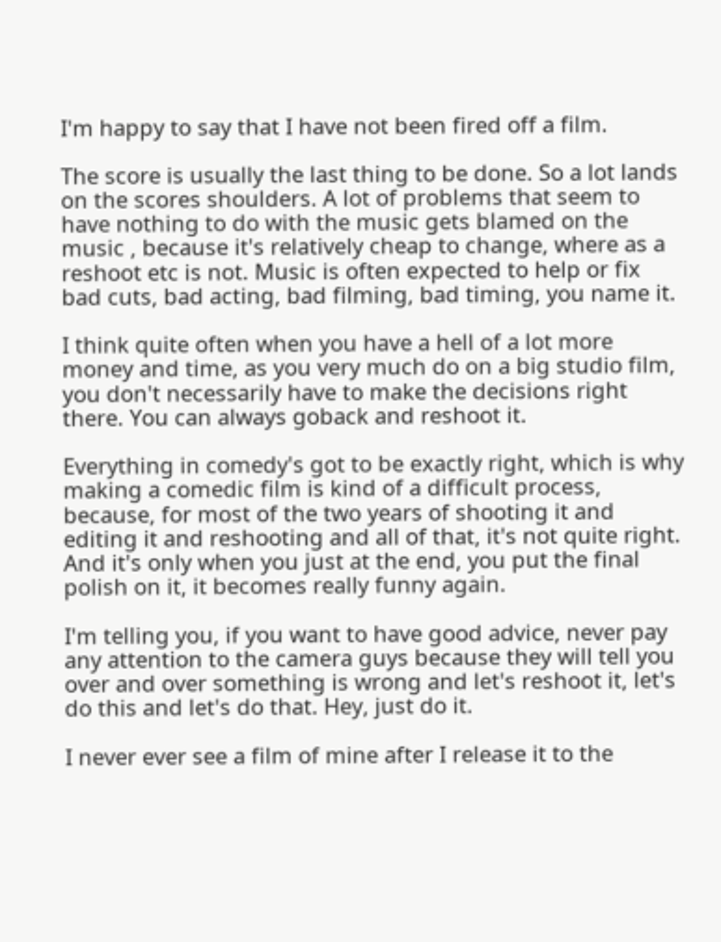I'm happy to say that I have not been fired off a film.

The score is usually the last thing to be done. So a lot lands on the scores shoulders. A lot of problems that seem to have nothing to do with the music gets blamed on the music , because it's relatively cheap to change, where as a reshoot etc is not. Music is often expected to help or fix bad cuts, bad acting, bad filming, bad timing, you name it.

I think quite often when you have a hell of a lot more money and time, as you very much do on a big studio film, you don't necessarily have to make the decisions right there. You can always goback and reshoot it.

Everything in comedy's got to be exactly right, which is why making a comedic film is kind of a difficult process, because, for most of the two years of shooting it and editing it and reshooting and all of that, it's not quite right. And it's only when you just at the end, you put the final polish on it, it becomes really funny again.

I'm telling you, if you want to have good advice, never pay any attention to the camera guys because they will tell you over and over something is wrong and let's reshoot it, let's do this and let's do that. Hey, just do it.

I never ever see a film of mine after I release it to the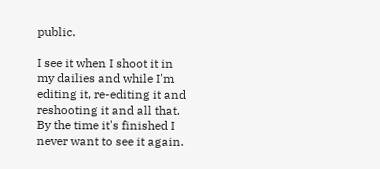public.

I see it when I shoot it in my dailies and while I'm editing it, re-editing it and reshooting it and all that. By the time it's finished I never want to see it again.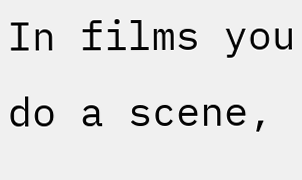In films you do a scene,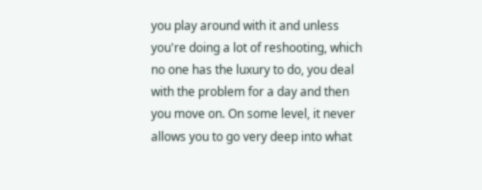you play around with it and unless you're doing a lot of reshooting, which no one has the luxury to do, you deal with the problem for a day and then you move on. On some level, it never allows you to go very deep into what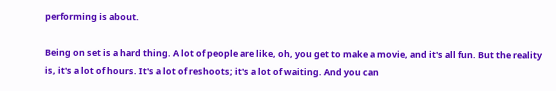performing is about.

Being on set is a hard thing. A lot of people are like, oh, you get to make a movie, and it's all fun. But the reality is, it's a lot of hours. It's a lot of reshoots; it's a lot of waiting. And you can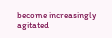become increasingly agitated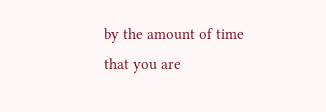by the amount of time that you are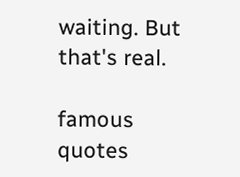waiting. But that's real.

famous quotes